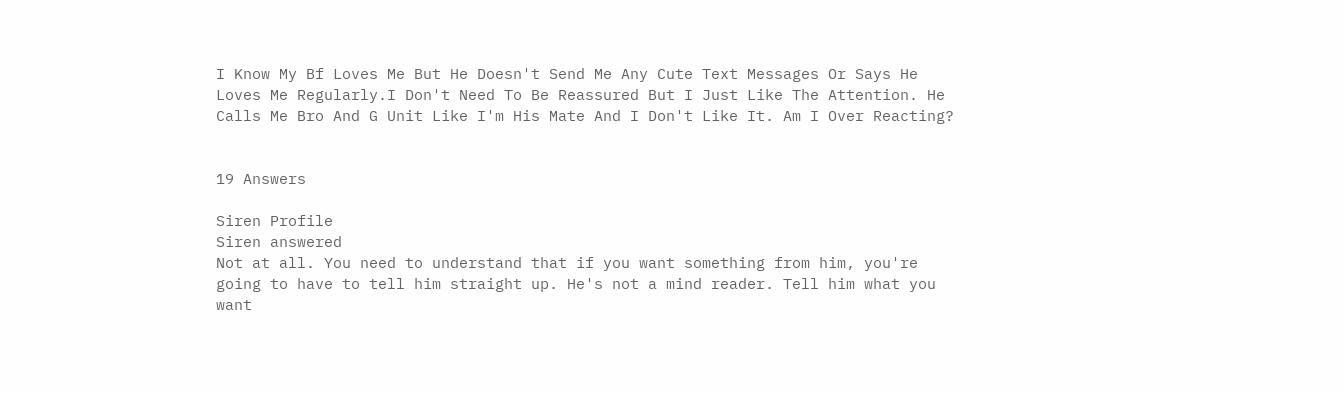I Know My Bf Loves Me But He Doesn't Send Me Any Cute Text Messages Or Says He Loves Me Regularly.I Don't Need To Be Reassured But I Just Like The Attention. He Calls Me Bro And G Unit Like I'm His Mate And I Don't Like It. Am I Over Reacting?


19 Answers

Siren Profile
Siren answered
Not at all. You need to understand that if you want something from him, you're going to have to tell him straight up. He's not a mind reader. Tell him what you want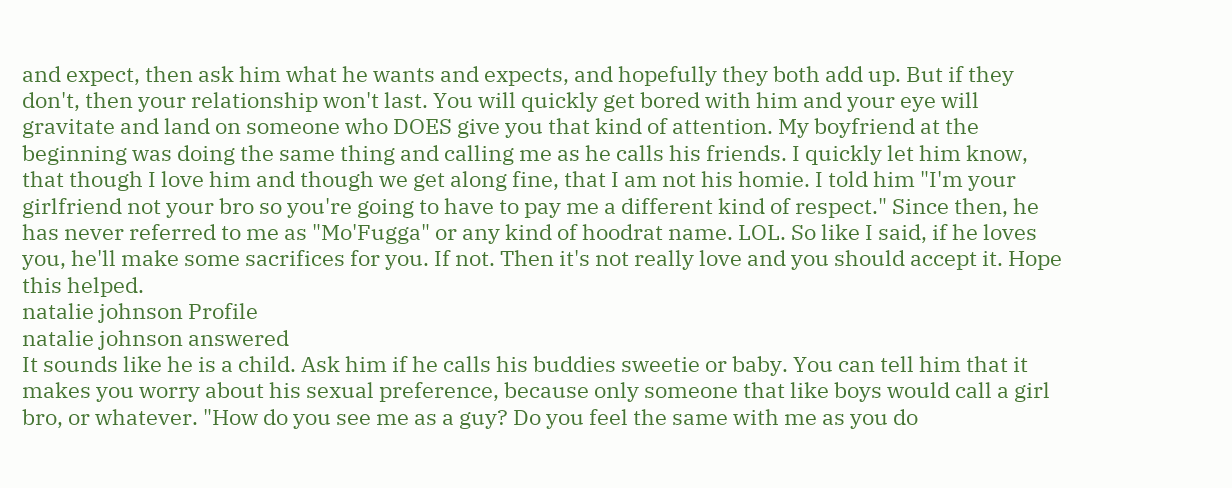and expect, then ask him what he wants and expects, and hopefully they both add up. But if they don't, then your relationship won't last. You will quickly get bored with him and your eye will gravitate and land on someone who DOES give you that kind of attention. My boyfriend at the beginning was doing the same thing and calling me as he calls his friends. I quickly let him know, that though I love him and though we get along fine, that I am not his homie. I told him "I'm your girlfriend not your bro so you're going to have to pay me a different kind of respect." Since then, he has never referred to me as "Mo'Fugga" or any kind of hoodrat name. LOL. So like I said, if he loves you, he'll make some sacrifices for you. If not. Then it's not really love and you should accept it. Hope this helped.
natalie johnson Profile
natalie johnson answered
It sounds like he is a child. Ask him if he calls his buddies sweetie or baby. You can tell him that it makes you worry about his sexual preference, because only someone that like boys would call a girl bro, or whatever. "How do you see me as a guy? Do you feel the same with me as you do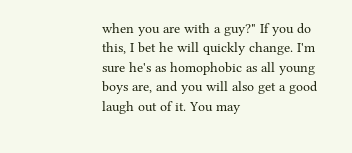when you are with a guy?" If you do this, I bet he will quickly change. I'm sure he's as homophobic as all young boys are, and you will also get a good laugh out of it. You may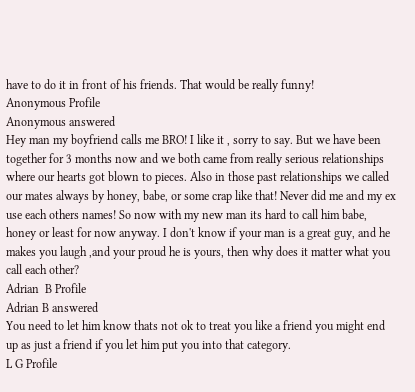have to do it in front of his friends. That would be really funny!
Anonymous Profile
Anonymous answered
Hey man my boyfriend calls me BRO! I like it , sorry to say. But we have been together for 3 months now and we both came from really serious relationships where our hearts got blown to pieces. Also in those past relationships we called our mates always by honey, babe, or some crap like that! Never did me and my ex use each others names! So now with my new man its hard to call him babe, honey or least for now anyway. I don't know if your man is a great guy, and he makes you laugh ,and your proud he is yours, then why does it matter what you call each other?
Adrian  B Profile
Adrian B answered
You need to let him know thats not ok to treat you like a friend you might end up as just a friend if you let him put you into that category.
L G Profile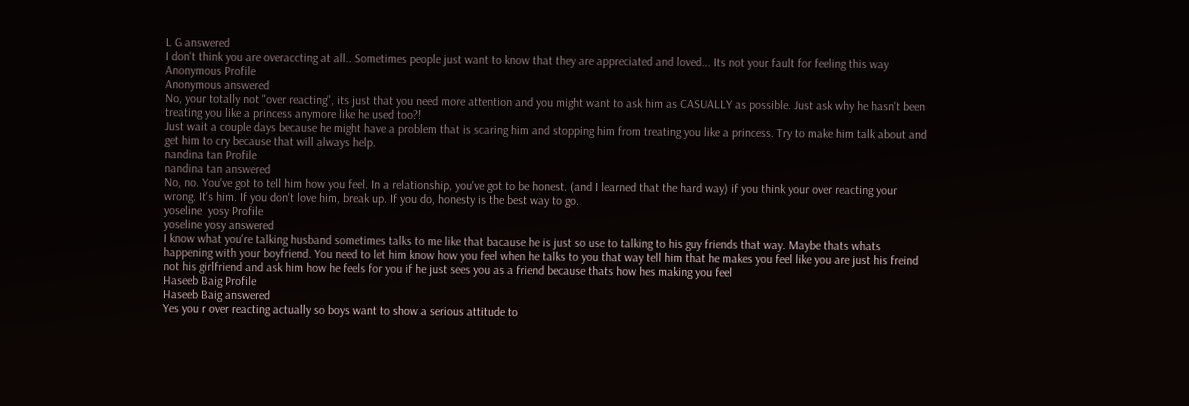L G answered
I don't think you are overaccting at all.. Sometimes people just want to know that they are appreciated and loved... Its not your fault for feeling this way
Anonymous Profile
Anonymous answered
No, your totally not "over reacting", its just that you need more attention and you might want to ask him as CASUALLY as possible. Just ask why he hasn't been treating you like a princess anymore like he used too?!
Just wait a couple days because he might have a problem that is scaring him and stopping him from treating you like a princess. Try to make him talk about and get him to cry because that will always help.
nandina tan Profile
nandina tan answered
No, no. You've got to tell him how you feel. In a relationship, you've got to be honest. (and I learned that the hard way) if you think your over reacting your wrong. It's him. If you don't love him, break up. If you do, honesty is the best way to go.
yoseline  yosy Profile
yoseline yosy answered
I know what you're talking husband sometimes talks to me like that bacause he is just so use to talking to his guy friends that way. Maybe thats whats happening with your boyfriend. You need to let him know how you feel when he talks to you that way tell him that he makes you feel like you are just his freind not his girlfriend and ask him how he feels for you if he just sees you as a friend because thats how hes making you feel
Haseeb Baig Profile
Haseeb Baig answered
Yes you r over reacting actually so boys want to show a serious attitude to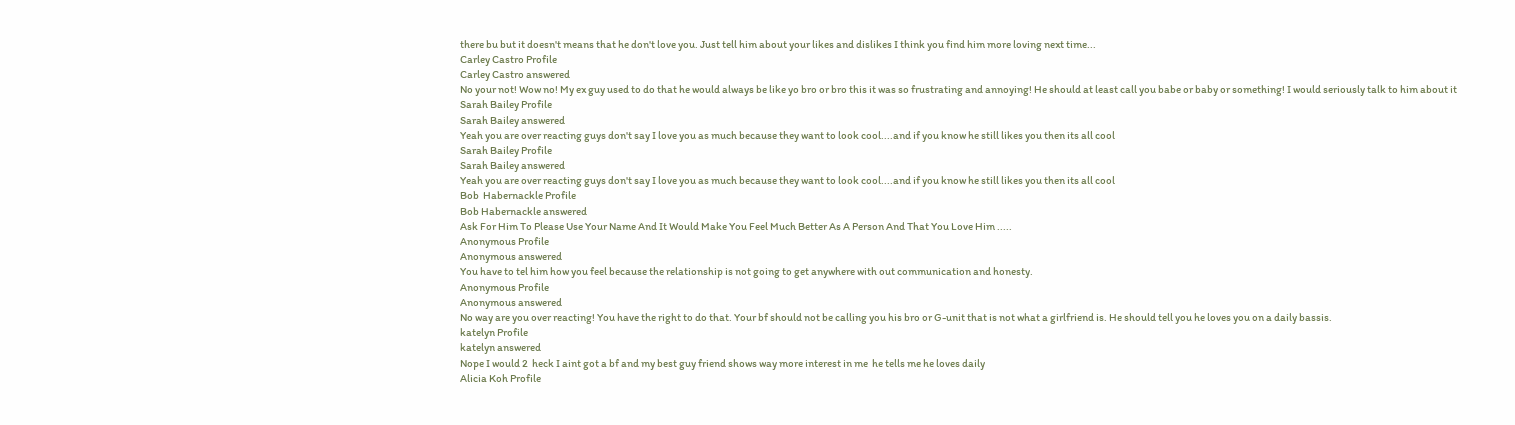there bu but it doesn't means that he don't love you. Just tell him about your likes and dislikes I think you find him more loving next time...
Carley Castro Profile
Carley Castro answered
No your not! Wow no! My ex guy used to do that he would always be like yo bro or bro this it was so frustrating and annoying! He should at least call you babe or baby or something! I would seriously talk to him about it
Sarah Bailey Profile
Sarah Bailey answered
Yeah you are over reacting guys don't say I love you as much because they want to look cool....and if you know he still likes you then its all cool
Sarah Bailey Profile
Sarah Bailey answered
Yeah you are over reacting guys don't say I love you as much because they want to look cool....and if you know he still likes you then its all cool
Bob  Habernackle Profile
Bob Habernackle answered
Ask For Him To Please Use Your Name And It Would Make You Feel Much Better As A Person And That You Love Him .....
Anonymous Profile
Anonymous answered
You have to tel him how you feel because the relationship is not going to get anywhere with out communication and honesty.
Anonymous Profile
Anonymous answered
No way are you over reacting! You have the right to do that. Your bf should not be calling you his bro or G-unit that is not what a girlfriend is. He should tell you he loves you on a daily bassis.
katelyn Profile
katelyn answered
Nope I would 2  heck I aint got a bf and my best guy friend shows way more interest in me  he tells me he loves daily
Alicia Koh Profile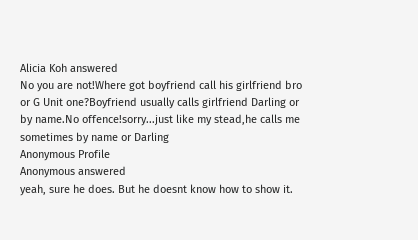Alicia Koh answered
No you are not!Where got boyfriend call his girlfriend bro or G Unit one?Boyfriend usually calls girlfriend Darling or by name.No offence!sorry...just like my stead,he calls me sometimes by name or Darling
Anonymous Profile
Anonymous answered
yeah, sure he does. But he doesnt know how to show it.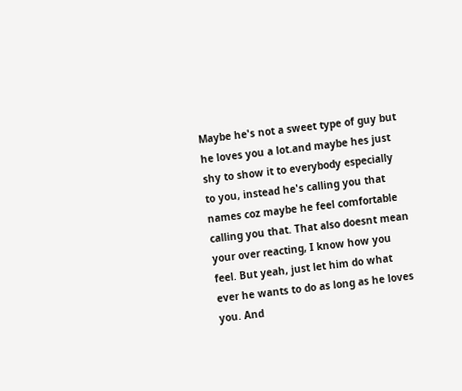Maybe he's not a sweet type of guy but he loves you a lot.and maybe hes just shy to show it to everybody especially to you, instead he's calling you that names coz maybe he feel comfortable calling you that. That also doesnt mean your over reacting, I know how you feel. But yeah, just let him do what ever he wants to do as long as he loves you. And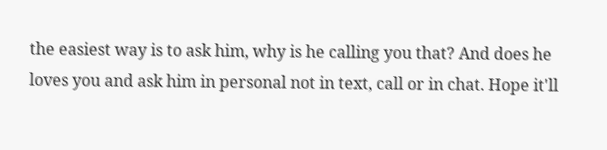the easiest way is to ask him, why is he calling you that? And does he loves you and ask him in personal not in text, call or in chat. Hope it'll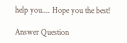help you.... Hope you the best!

Answer Question